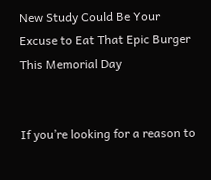New Study Could Be Your Excuse to Eat That Epic Burger This Memorial Day


If you’re looking for a reason to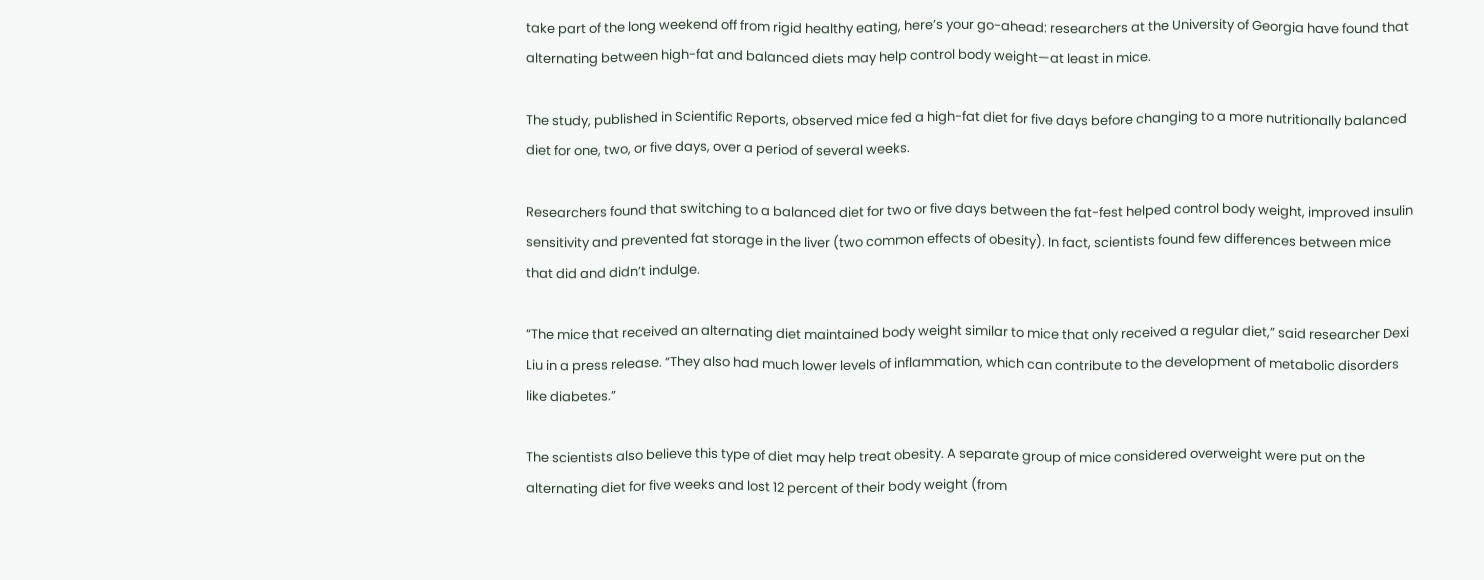take part of the long weekend off from rigid healthy eating, here’s your go-ahead: researchers at the University of Georgia have found that alternating between high-fat and balanced diets may help control body weight—at least in mice.

The study, published in Scientific Reports, observed mice fed a high-fat diet for five days before changing to a more nutritionally balanced diet for one, two, or five days, over a period of several weeks.

Researchers found that switching to a balanced diet for two or five days between the fat-fest helped control body weight, improved insulin sensitivity and prevented fat storage in the liver (two common effects of obesity). In fact, scientists found few differences between mice that did and didn’t indulge.

“The mice that received an alternating diet maintained body weight similar to mice that only received a regular diet,” said researcher Dexi Liu in a press release. “They also had much lower levels of inflammation, which can contribute to the development of metabolic disorders like diabetes.”

The scientists also believe this type of diet may help treat obesity. A separate group of mice considered overweight were put on the alternating diet for five weeks and lost 12 percent of their body weight (from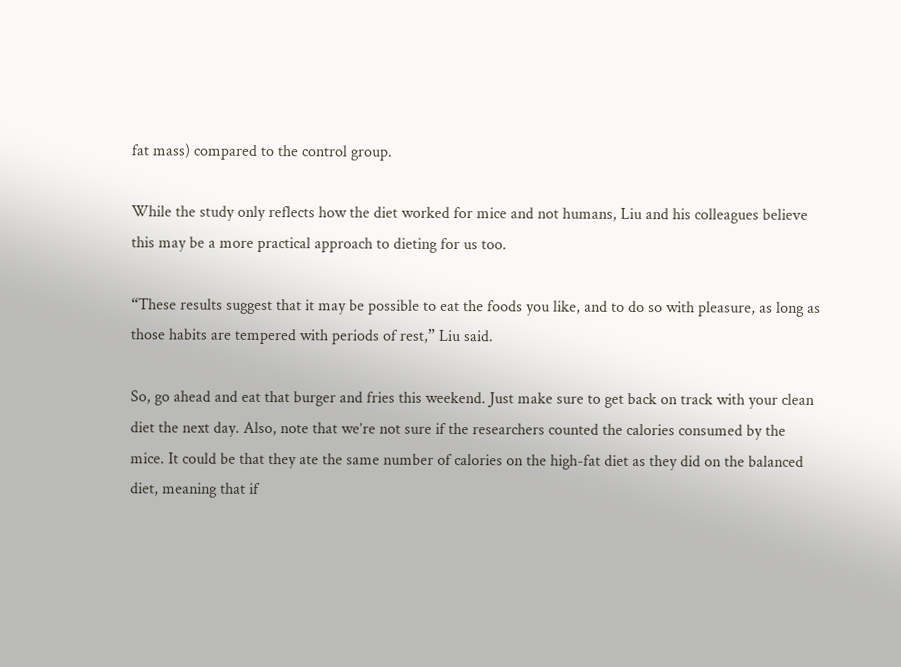fat mass) compared to the control group.

While the study only reflects how the diet worked for mice and not humans, Liu and his colleagues believe this may be a more practical approach to dieting for us too.

“These results suggest that it may be possible to eat the foods you like, and to do so with pleasure, as long as those habits are tempered with periods of rest,” Liu said.

So, go ahead and eat that burger and fries this weekend. Just make sure to get back on track with your clean diet the next day. Also, note that we’re not sure if the researchers counted the calories consumed by the mice. It could be that they ate the same number of calories on the high-fat diet as they did on the balanced diet, meaning that if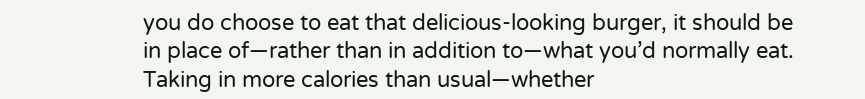you do choose to eat that delicious-looking burger, it should be in place of—rather than in addition to—what you’d normally eat. Taking in more calories than usual—whether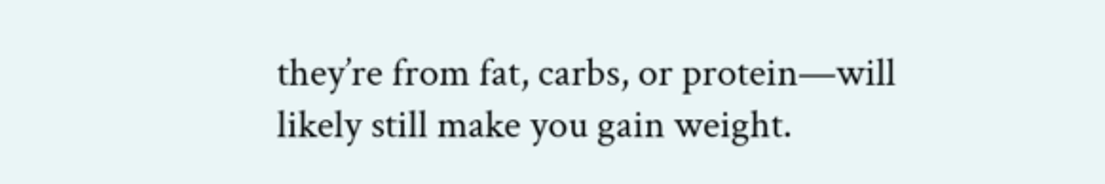they’re from fat, carbs, or protein—will likely still make you gain weight.